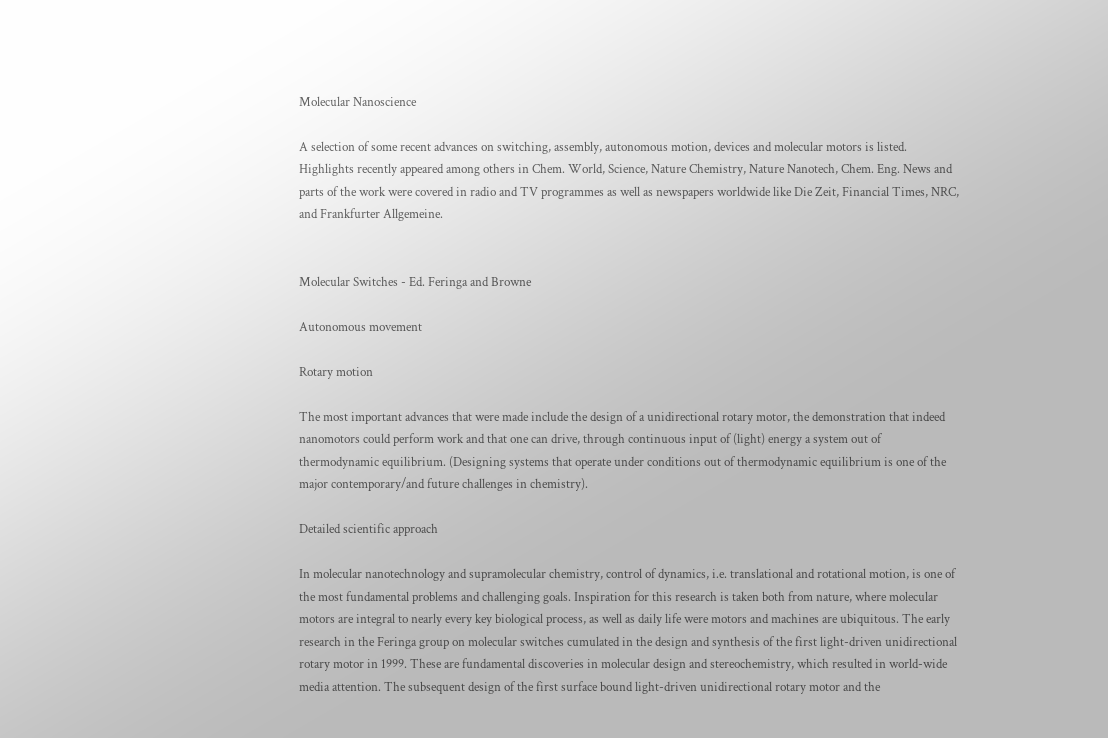Molecular Nanoscience

A selection of some recent advances on switching, assembly, autonomous motion, devices and molecular motors is listed. Highlights recently appeared among others in Chem. World, Science, Nature Chemistry, Nature Nanotech, Chem. Eng. News and parts of the work were covered in radio and TV programmes as well as newspapers worldwide like Die Zeit, Financial Times, NRC, and Frankfurter Allgemeine.


Molecular Switches - Ed. Feringa and Browne

Autonomous movement

Rotary motion

The most important advances that were made include the design of a unidirectional rotary motor, the demonstration that indeed nanomotors could perform work and that one can drive, through continuous input of (light) energy a system out of thermodynamic equilibrium. (Designing systems that operate under conditions out of thermodynamic equilibrium is one of the major contemporary/and future challenges in chemistry).

Detailed scientific approach

In molecular nanotechnology and supramolecular chemistry, control of dynamics, i.e. translational and rotational motion, is one of the most fundamental problems and challenging goals. Inspiration for this research is taken both from nature, where molecular motors are integral to nearly every key biological process, as well as daily life were motors and machines are ubiquitous. The early research in the Feringa group on molecular switches cumulated in the design and synthesis of the first light-driven unidirectional rotary motor in 1999. These are fundamental discoveries in molecular design and stereochemistry, which resulted in world-wide media attention. The subsequent design of the first surface bound light-driven unidirectional rotary motor and the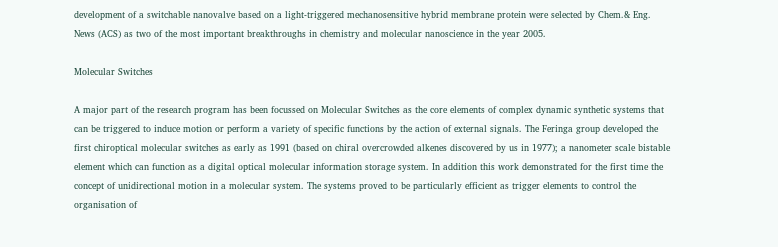development of a switchable nanovalve based on a light-triggered mechanosensitive hybrid membrane protein were selected by Chem.& Eng. News (ACS) as two of the most important breakthroughs in chemistry and molecular nanoscience in the year 2005.

Molecular Switches

A major part of the research program has been focussed on Molecular Switches as the core elements of complex dynamic synthetic systems that can be triggered to induce motion or perform a variety of specific functions by the action of external signals. The Feringa group developed the first chiroptical molecular switches as early as 1991 (based on chiral overcrowded alkenes discovered by us in 1977); a nanometer scale bistable element which can function as a digital optical molecular information storage system. In addition this work demonstrated for the first time the concept of unidirectional motion in a molecular system. The systems proved to be particularly efficient as trigger elements to control the organisation of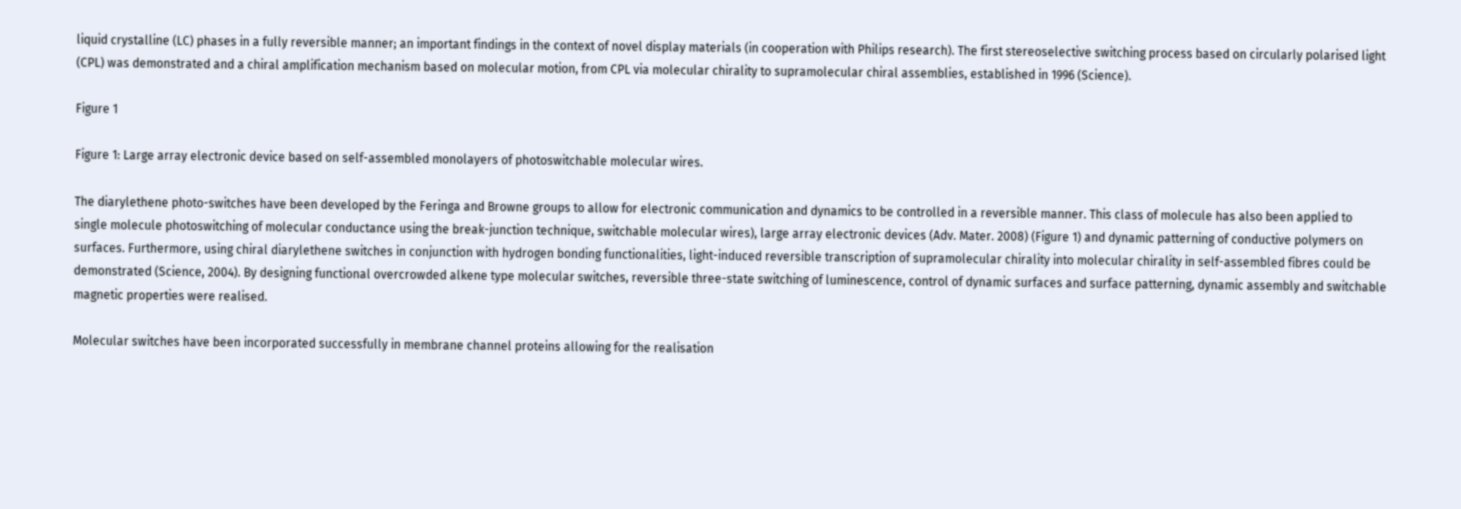liquid crystalline (LC) phases in a fully reversible manner; an important findings in the context of novel display materials (in cooperation with Philips research). The first stereoselective switching process based on circularly polarised light (CPL) was demonstrated and a chiral amplification mechanism based on molecular motion, from CPL via molecular chirality to supramolecular chiral assemblies, established in 1996 (Science).

Figure 1

Figure 1: Large array electronic device based on self-assembled monolayers of photoswitchable molecular wires.

The diarylethene photo-switches have been developed by the Feringa and Browne groups to allow for electronic communication and dynamics to be controlled in a reversible manner. This class of molecule has also been applied to single molecule photoswitching of molecular conductance using the break-junction technique, switchable molecular wires), large array electronic devices (Adv. Mater. 2008) (Figure 1) and dynamic patterning of conductive polymers on surfaces. Furthermore, using chiral diarylethene switches in conjunction with hydrogen bonding functionalities, light-induced reversible transcription of supramolecular chirality into molecular chirality in self-assembled fibres could be demonstrated (Science, 2004). By designing functional overcrowded alkene type molecular switches, reversible three-state switching of luminescence, control of dynamic surfaces and surface patterning, dynamic assembly and switchable magnetic properties were realised.

Molecular switches have been incorporated successfully in membrane channel proteins allowing for the realisation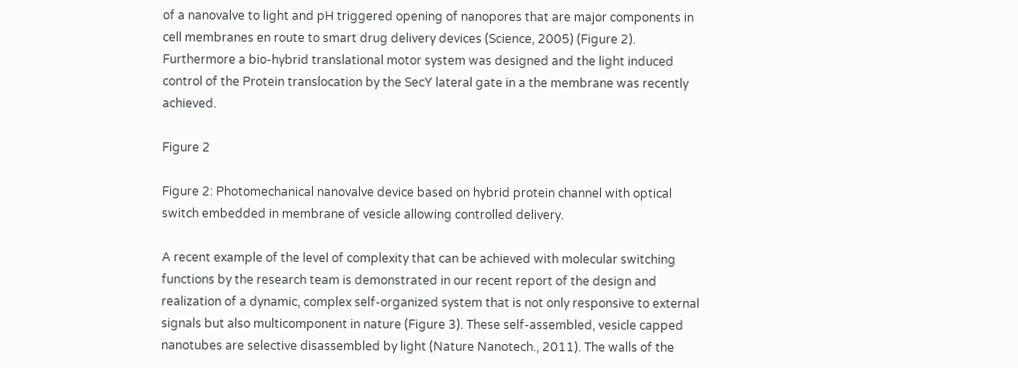of a nanovalve to light and pH triggered opening of nanopores that are major components in cell membranes en route to smart drug delivery devices (Science, 2005) (Figure 2). Furthermore a bio-hybrid translational motor system was designed and the light induced control of the Protein translocation by the SecY lateral gate in a the membrane was recently achieved.

Figure 2

Figure 2: Photomechanical nanovalve device based on hybrid protein channel with optical switch embedded in membrane of vesicle allowing controlled delivery.

A recent example of the level of complexity that can be achieved with molecular switching functions by the research team is demonstrated in our recent report of the design and realization of a dynamic, complex self-organized system that is not only responsive to external signals but also multicomponent in nature (Figure 3). These self-assembled, vesicle capped nanotubes are selective disassembled by light (Nature Nanotech., 2011). The walls of the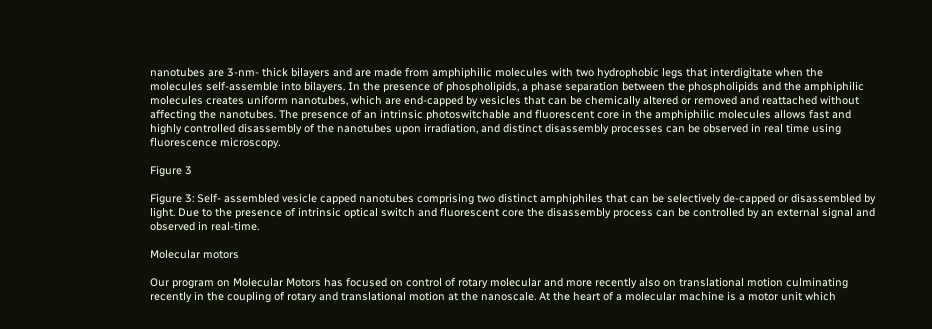nanotubes are 3-nm- thick bilayers and are made from amphiphilic molecules with two hydrophobic legs that interdigitate when the molecules self-assemble into bilayers. In the presence of phospholipids, a phase separation between the phospholipids and the amphiphilic molecules creates uniform nanotubes, which are end-capped by vesicles that can be chemically altered or removed and reattached without affecting the nanotubes. The presence of an intrinsic photoswitchable and fluorescent core in the amphiphilic molecules allows fast and highly controlled disassembly of the nanotubes upon irradiation, and distinct disassembly processes can be observed in real time using fluorescence microscopy.

Figure 3

Figure 3: Self- assembled vesicle capped nanotubes comprising two distinct amphiphiles that can be selectively de-capped or disassembled by light. Due to the presence of intrinsic optical switch and fluorescent core the disassembly process can be controlled by an external signal and observed in real-time.

Molecular motors

Our program on Molecular Motors has focused on control of rotary molecular and more recently also on translational motion culminating recently in the coupling of rotary and translational motion at the nanoscale. At the heart of a molecular machine is a motor unit which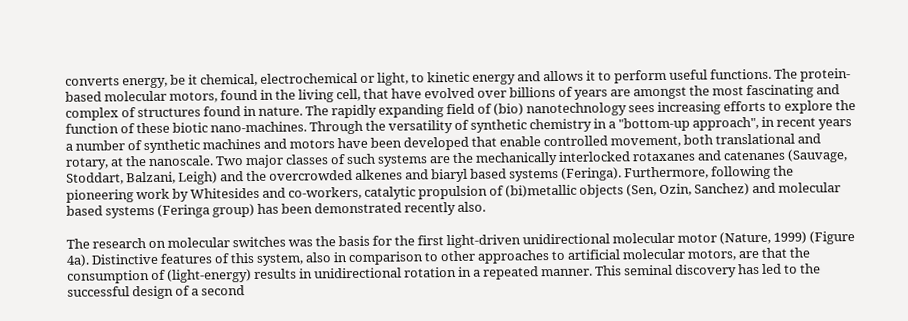converts energy, be it chemical, electrochemical or light, to kinetic energy and allows it to perform useful functions. The protein-based molecular motors, found in the living cell, that have evolved over billions of years are amongst the most fascinating and complex of structures found in nature. The rapidly expanding field of (bio) nanotechnology sees increasing efforts to explore the function of these biotic nano-machines. Through the versatility of synthetic chemistry in a "bottom-up approach", in recent years a number of synthetic machines and motors have been developed that enable controlled movement, both translational and rotary, at the nanoscale. Two major classes of such systems are the mechanically interlocked rotaxanes and catenanes (Sauvage, Stoddart, Balzani, Leigh) and the overcrowded alkenes and biaryl based systems (Feringa). Furthermore, following the pioneering work by Whitesides and co-workers, catalytic propulsion of (bi)metallic objects (Sen, Ozin, Sanchez) and molecular based systems (Feringa group) has been demonstrated recently also.

The research on molecular switches was the basis for the first light-driven unidirectional molecular motor (Nature, 1999) (Figure 4a). Distinctive features of this system, also in comparison to other approaches to artificial molecular motors, are that the consumption of (light-energy) results in unidirectional rotation in a repeated manner. This seminal discovery has led to the successful design of a second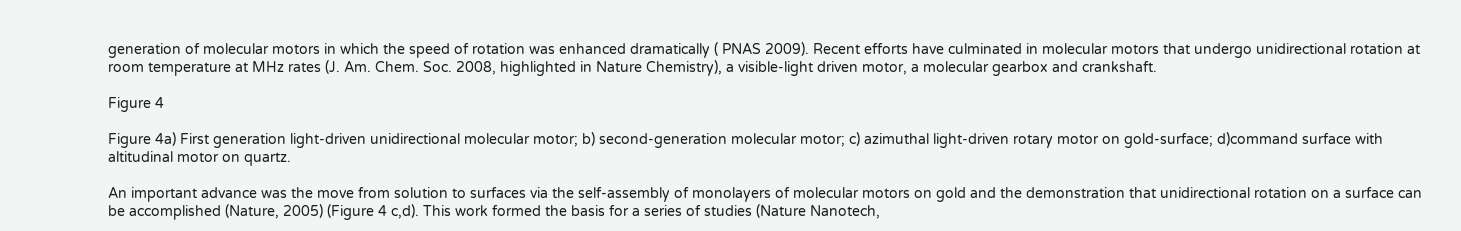generation of molecular motors in which the speed of rotation was enhanced dramatically ( PNAS 2009). Recent efforts have culminated in molecular motors that undergo unidirectional rotation at room temperature at MHz rates (J. Am. Chem. Soc. 2008, highlighted in Nature Chemistry), a visible-light driven motor, a molecular gearbox and crankshaft.

Figure 4

Figure 4a) First generation light-driven unidirectional molecular motor; b) second-generation molecular motor; c) azimuthal light-driven rotary motor on gold-surface; d)command surface with altitudinal motor on quartz.

An important advance was the move from solution to surfaces via the self-assembly of monolayers of molecular motors on gold and the demonstration that unidirectional rotation on a surface can be accomplished (Nature, 2005) (Figure 4 c,d). This work formed the basis for a series of studies (Nature Nanotech,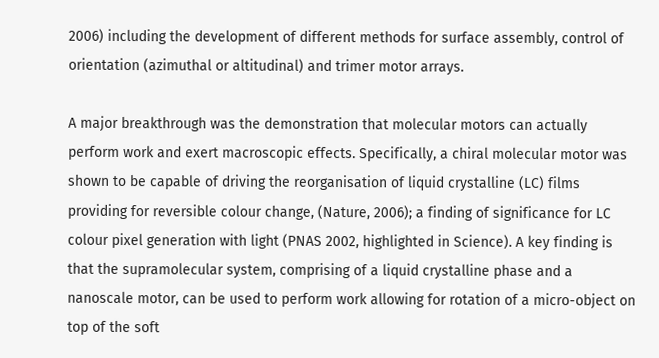2006) including the development of different methods for surface assembly, control of orientation (azimuthal or altitudinal) and trimer motor arrays.

A major breakthrough was the demonstration that molecular motors can actually perform work and exert macroscopic effects. Specifically, a chiral molecular motor was shown to be capable of driving the reorganisation of liquid crystalline (LC) films providing for reversible colour change, (Nature, 2006); a finding of significance for LC colour pixel generation with light (PNAS 2002, highlighted in Science). A key finding is that the supramolecular system, comprising of a liquid crystalline phase and a nanoscale motor, can be used to perform work allowing for rotation of a micro-object on top of the soft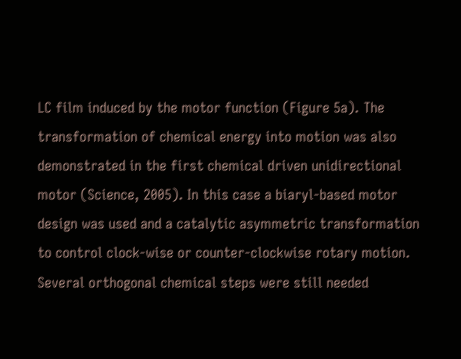LC film induced by the motor function (Figure 5a). The transformation of chemical energy into motion was also demonstrated in the first chemical driven unidirectional motor (Science, 2005). In this case a biaryl-based motor design was used and a catalytic asymmetric transformation to control clock-wise or counter-clockwise rotary motion. Several orthogonal chemical steps were still needed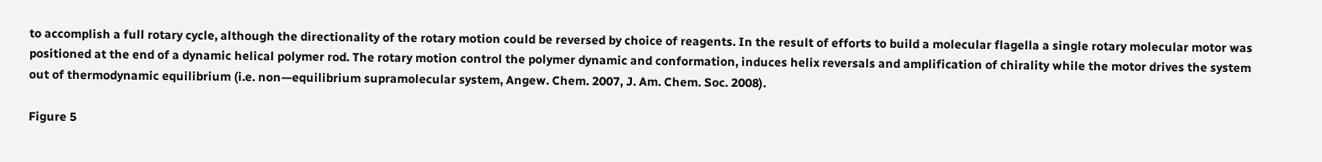to accomplish a full rotary cycle, although the directionality of the rotary motion could be reversed by choice of reagents. In the result of efforts to build a molecular flagella a single rotary molecular motor was positioned at the end of a dynamic helical polymer rod. The rotary motion control the polymer dynamic and conformation, induces helix reversals and amplification of chirality while the motor drives the system out of thermodynamic equilibrium (i.e. non—equilibrium supramolecular system, Angew. Chem. 2007, J. Am. Chem. Soc. 2008).

Figure 5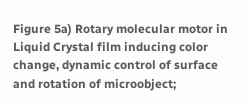Figure 5a) Rotary molecular motor in Liquid Crystal film inducing color change, dynamic control of surface and rotation of microobject;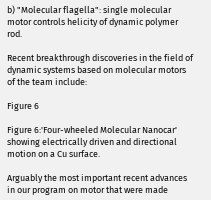b) "Molecular flagella": single molecular motor controls helicity of dynamic polymer rod.

Recent breakthrough discoveries in the field of dynamic systems based on molecular motors of the team include:

Figure 6

Figure 6:'Four-wheeled Molecular Nanocar' showing electrically driven and directional motion on a Cu surface.

Arguably the most important recent advances in our program on motor that were made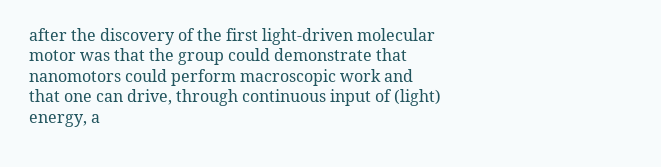after the discovery of the first light-driven molecular motor was that the group could demonstrate that nanomotors could perform macroscopic work and that one can drive, through continuous input of (light) energy, a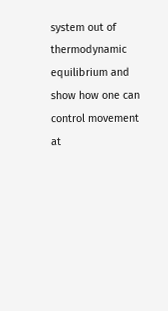system out of thermodynamic equilibrium and show how one can control movement at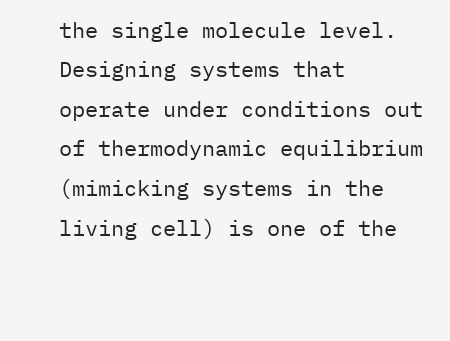the single molecule level. Designing systems that operate under conditions out of thermodynamic equilibrium (mimicking systems in the living cell) is one of the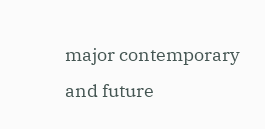major contemporary and future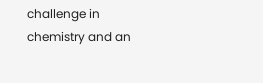challenge in chemistry and an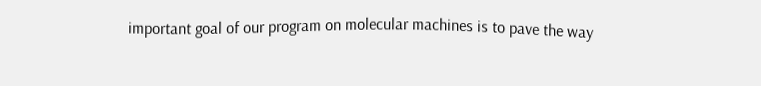important goal of our program on molecular machines is to pave the way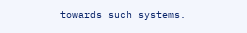towards such systems.